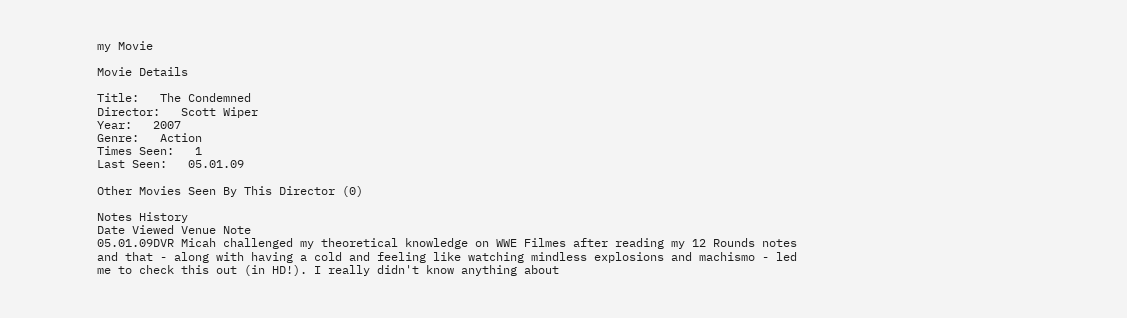my Movie

Movie Details

Title:   The Condemned
Director:   Scott Wiper
Year:   2007
Genre:   Action
Times Seen:   1
Last Seen:   05.01.09

Other Movies Seen By This Director (0)

Notes History
Date Viewed Venue Note
05.01.09DVR Micah challenged my theoretical knowledge on WWE Filmes after reading my 12 Rounds notes and that - along with having a cold and feeling like watching mindless explosions and machismo - led me to check this out (in HD!). I really didn't know anything about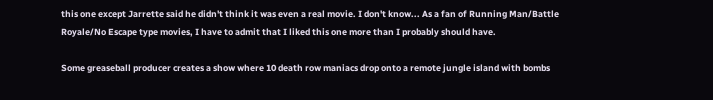this one except Jarrette said he didn't think it was even a real movie. I don't know... As a fan of Running Man/Battle Royale/No Escape type movies, I have to admit that I liked this one more than I probably should have.

Some greaseball producer creates a show where 10 death row maniacs drop onto a remote jungle island with bombs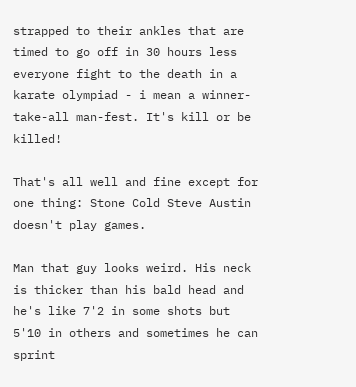strapped to their ankles that are timed to go off in 30 hours less everyone fight to the death in a karate olympiad - i mean a winner-take-all man-fest. It's kill or be killed!

That's all well and fine except for one thing: Stone Cold Steve Austin doesn't play games.

Man that guy looks weird. His neck is thicker than his bald head and he's like 7'2 in some shots but 5'10 in others and sometimes he can sprint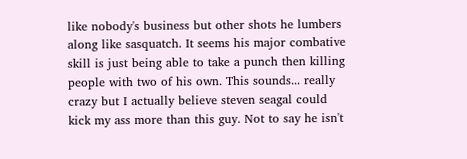like nobody's business but other shots he lumbers along like sasquatch. It seems his major combative skill is just being able to take a punch then killing people with two of his own. This sounds... really crazy but I actually believe steven seagal could kick my ass more than this guy. Not to say he isn't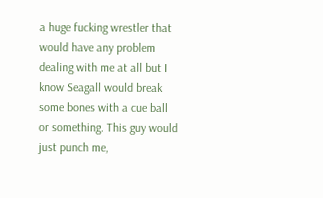a huge fucking wrestler that would have any problem dealing with me at all but I know Seagall would break some bones with a cue ball or something. This guy would just punch me,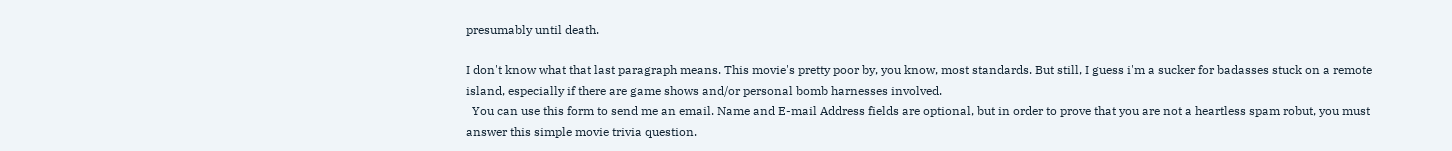presumably until death.

I don't know what that last paragraph means. This movie's pretty poor by, you know, most standards. But still, I guess i'm a sucker for badasses stuck on a remote island, especially if there are game shows and/or personal bomb harnesses involved.
  You can use this form to send me an email. Name and E-mail Address fields are optional, but in order to prove that you are not a heartless spam robut, you must answer this simple movie trivia question.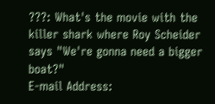???: What's the movie with the killer shark where Roy Scheider says "We're gonna need a bigger boat?"
E-mail Address: